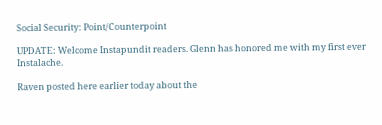Social Security: Point/Counterpoint

UPDATE: Welcome Instapundit readers. Glenn has honored me with my first ever Instalache.

Raven posted here earlier today about the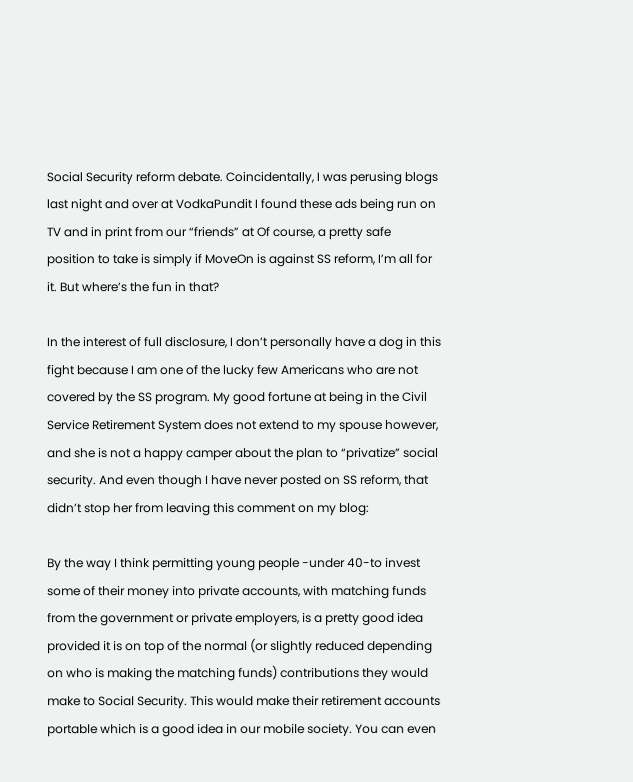Social Security reform debate. Coincidentally, I was perusing blogs last night and over at VodkaPundit I found these ads being run on TV and in print from our “friends” at Of course, a pretty safe position to take is simply if MoveOn is against SS reform, I’m all for it. But where’s the fun in that?

In the interest of full disclosure, I don’t personally have a dog in this fight because I am one of the lucky few Americans who are not covered by the SS program. My good fortune at being in the Civil Service Retirement System does not extend to my spouse however, and she is not a happy camper about the plan to “privatize” social security. And even though I have never posted on SS reform, that didn’t stop her from leaving this comment on my blog:

By the way I think permitting young people -under 40-to invest some of their money into private accounts, with matching funds from the government or private employers, is a pretty good idea provided it is on top of the normal (or slightly reduced depending on who is making the matching funds) contributions they would make to Social Security. This would make their retirement accounts portable which is a good idea in our mobile society. You can even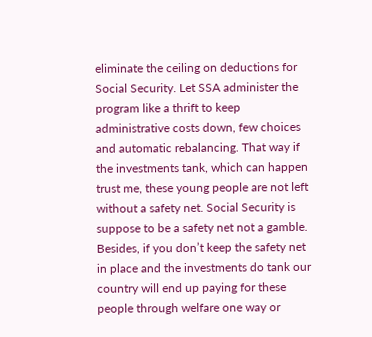eliminate the ceiling on deductions for Social Security. Let SSA administer the program like a thrift to keep administrative costs down, few choices and automatic rebalancing. That way if the investments tank, which can happen trust me, these young people are not left without a safety net. Social Security is suppose to be a safety net not a gamble. Besides, if you don’t keep the safety net in place and the investments do tank our country will end up paying for these people through welfare one way or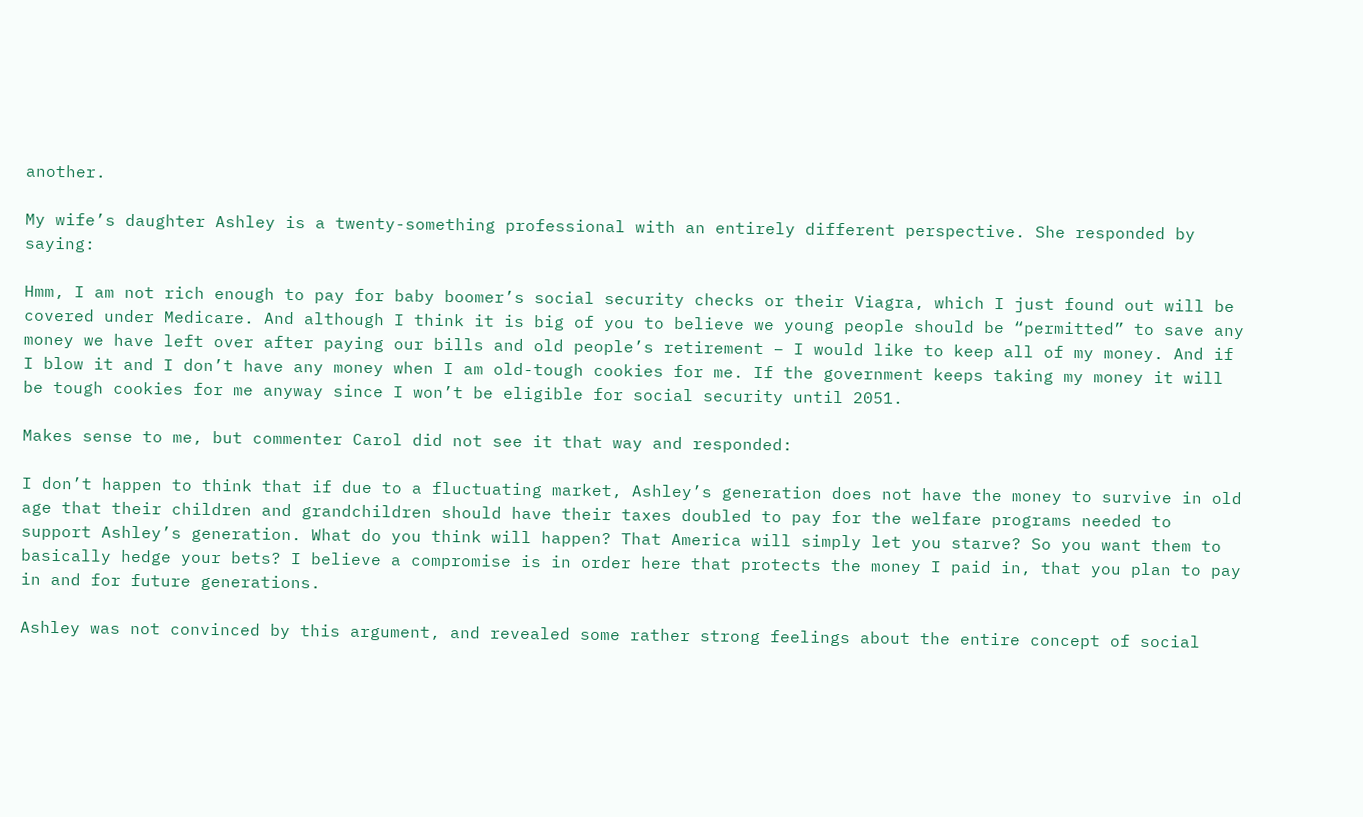another.

My wife’s daughter Ashley is a twenty-something professional with an entirely different perspective. She responded by saying:

Hmm, I am not rich enough to pay for baby boomer’s social security checks or their Viagra, which I just found out will be covered under Medicare. And although I think it is big of you to believe we young people should be “permitted” to save any money we have left over after paying our bills and old people’s retirement – I would like to keep all of my money. And if I blow it and I don’t have any money when I am old-tough cookies for me. If the government keeps taking my money it will be tough cookies for me anyway since I won’t be eligible for social security until 2051.

Makes sense to me, but commenter Carol did not see it that way and responded:

I don’t happen to think that if due to a fluctuating market, Ashley’s generation does not have the money to survive in old age that their children and grandchildren should have their taxes doubled to pay for the welfare programs needed to support Ashley’s generation. What do you think will happen? That America will simply let you starve? So you want them to basically hedge your bets? I believe a compromise is in order here that protects the money I paid in, that you plan to pay in and for future generations.

Ashley was not convinced by this argument, and revealed some rather strong feelings about the entire concept of social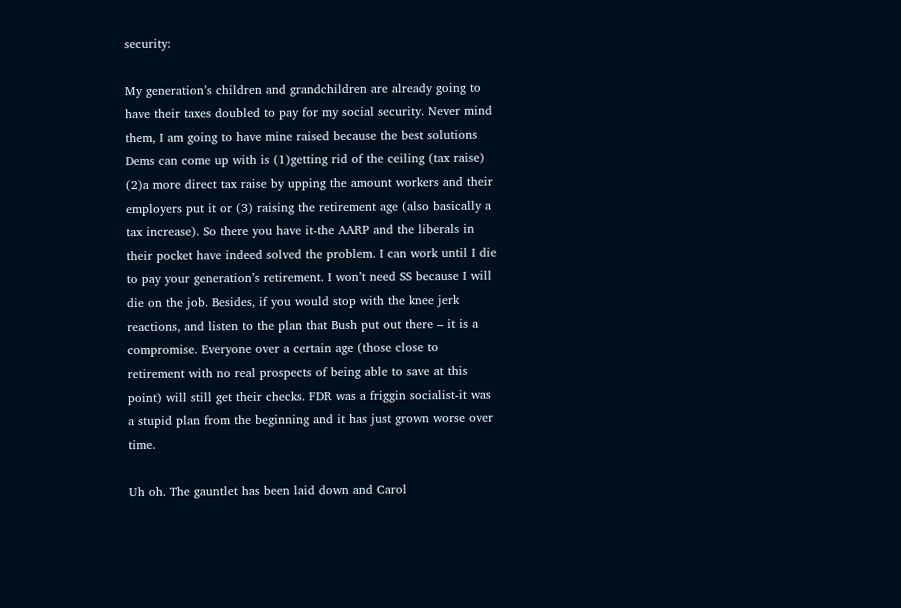security:

My generation’s children and grandchildren are already going to have their taxes doubled to pay for my social security. Never mind them, I am going to have mine raised because the best solutions Dems can come up with is (1)getting rid of the ceiling (tax raise) (2)a more direct tax raise by upping the amount workers and their employers put it or (3) raising the retirement age (also basically a tax increase). So there you have it-the AARP and the liberals in their pocket have indeed solved the problem. I can work until I die to pay your generation’s retirement. I won’t need SS because I will die on the job. Besides, if you would stop with the knee jerk reactions, and listen to the plan that Bush put out there – it is a compromise. Everyone over a certain age (those close to retirement with no real prospects of being able to save at this point) will still get their checks. FDR was a friggin socialist-it was a stupid plan from the beginning and it has just grown worse over time.

Uh oh. The gauntlet has been laid down and Carol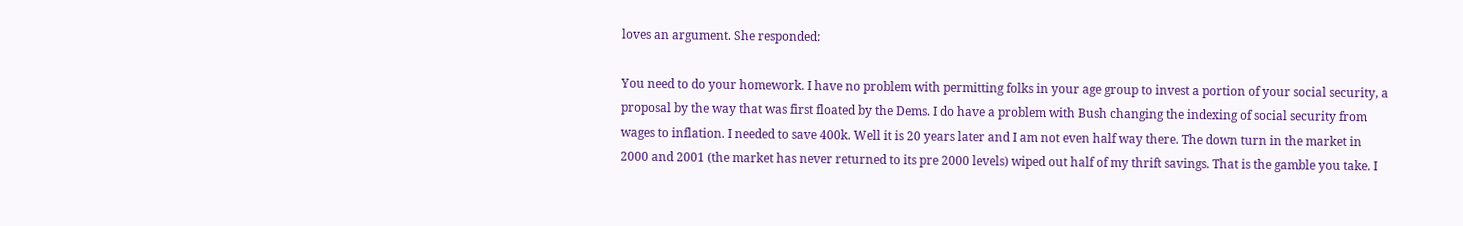loves an argument. She responded:

You need to do your homework. I have no problem with permitting folks in your age group to invest a portion of your social security, a proposal by the way that was first floated by the Dems. I do have a problem with Bush changing the indexing of social security from wages to inflation. I needed to save 400k. Well it is 20 years later and I am not even half way there. The down turn in the market in 2000 and 2001 (the market has never returned to its pre 2000 levels) wiped out half of my thrift savings. That is the gamble you take. I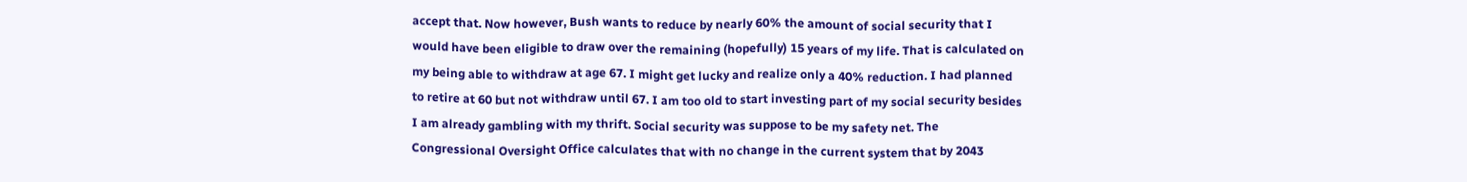accept that. Now however, Bush wants to reduce by nearly 60% the amount of social security that I would have been eligible to draw over the remaining (hopefully) 15 years of my life. That is calculated on my being able to withdraw at age 67. I might get lucky and realize only a 40% reduction. I had planned to retire at 60 but not withdraw until 67. I am too old to start investing part of my social security besides I am already gambling with my thrift. Social security was suppose to be my safety net. The Congressional Oversight Office calculates that with no change in the current system that by 2043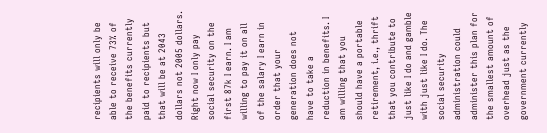recipients will only be able to receive 73% of the benefits currently paid to recipients but that will be at 2043 dollars not 2005 dollars. Right now I only pay social security on the first 87k I earn. I am willing to pay it on all of the salary I earn in order that your generation does not have to take a reduction in benefits. I am willing that you should have a portable retirement, i.e., thrift that you contribute to just like I do and gamble with just like I do. The social security administration could administer this plan for the smallest amount of overhead just as the government currently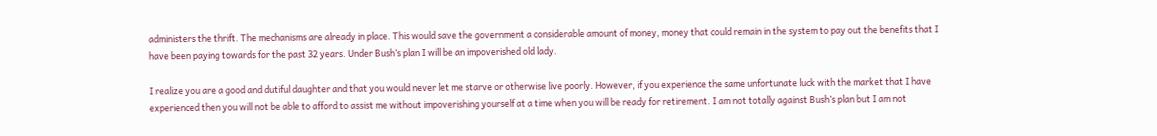administers the thrift. The mechanisms are already in place. This would save the government a considerable amount of money, money that could remain in the system to pay out the benefits that I have been paying towards for the past 32 years. Under Bush’s plan I will be an impoverished old lady.

I realize you are a good and dutiful daughter and that you would never let me starve or otherwise live poorly. However, if you experience the same unfortunate luck with the market that I have experienced then you will not be able to afford to assist me without impoverishing yourself at a time when you will be ready for retirement. I am not totally against Bush’s plan but I am not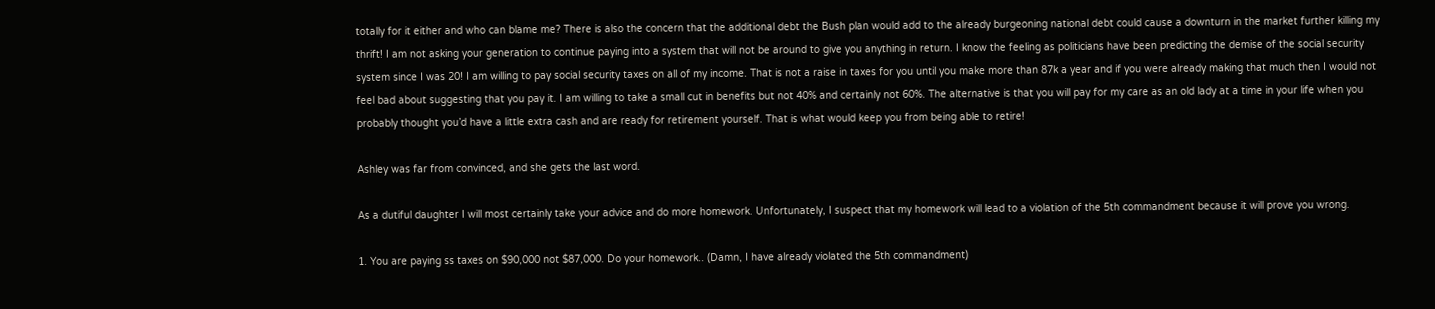totally for it either and who can blame me? There is also the concern that the additional debt the Bush plan would add to the already burgeoning national debt could cause a downturn in the market further killing my thrift! I am not asking your generation to continue paying into a system that will not be around to give you anything in return. I know the feeling as politicians have been predicting the demise of the social security system since I was 20! I am willing to pay social security taxes on all of my income. That is not a raise in taxes for you until you make more than 87k a year and if you were already making that much then I would not feel bad about suggesting that you pay it. I am willing to take a small cut in benefits but not 40% and certainly not 60%. The alternative is that you will pay for my care as an old lady at a time in your life when you probably thought you’d have a little extra cash and are ready for retirement yourself. That is what would keep you from being able to retire!

Ashley was far from convinced, and she gets the last word.

As a dutiful daughter I will most certainly take your advice and do more homework. Unfortunately, I suspect that my homework will lead to a violation of the 5th commandment because it will prove you wrong.

1. You are paying ss taxes on $90,000 not $87,000. Do your homework.. (Damn, I have already violated the 5th commandment)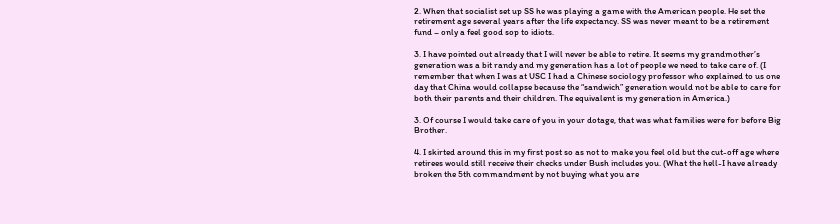2. When that socialist set up SS he was playing a game with the American people. He set the retirement age several years after the life expectancy. SS was never meant to be a retirement fund – only a feel good sop to idiots.

3. I have pointed out already that I will never be able to retire. It seems my grandmother’s generation was a bit randy and my generation has a lot of people we need to take care of. (I remember that when I was at USC I had a Chinese sociology professor who explained to us one day that China would collapse because the “sandwich” generation would not be able to care for both their parents and their children. The equivalent is my generation in America.)

3. Of course I would take care of you in your dotage, that was what families were for before Big Brother.

4. I skirted around this in my first post so as not to make you feel old but the cut-off age where retirees would still receive their checks under Bush includes you. (What the hell-I have already broken the 5th commandment by not buying what you are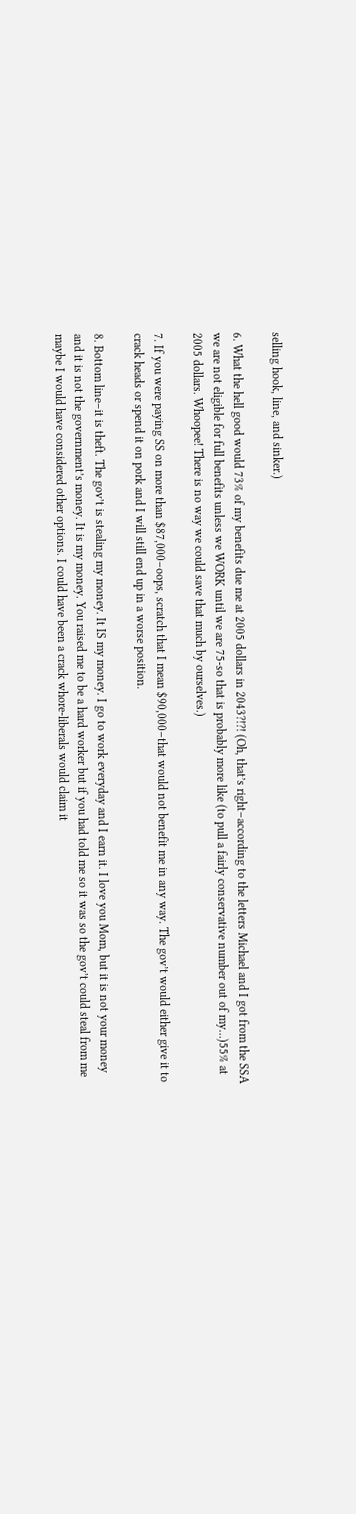selling hook, line, and sinker.)

6. What the hell good would 73% of my benefits due me at 2005 dollars in 2043?!?! (Oh, that’s right–according to the letters Michael and I got from the SSA we are not eligible for full benefits unless we WORK until we are 75-so that is probably more like (to pull a fairly conservative number out of my…)55% at 2005 dollars. Whoopee! There is no way we could save that much by ourselves.)

7. If you were paying SS on more than $87,000–oops, scratch that I mean $90,000–that would not benefit me in any way. The gov’t would either give it to crack heads or spend it on pork and I will still end up in a worse position.

8. Bottom line–it is theft. The gov’t is stealing my money. It IS my money. I go to work everyday and I earn it. I love you Mom, but it is not your money and it is not the government’s money. It is my money. You raised me to be a hard worker but if you had told me so it was so the gov’t could steal from me maybe I would have considered other options. I could have been a crack whore-liberals would claim it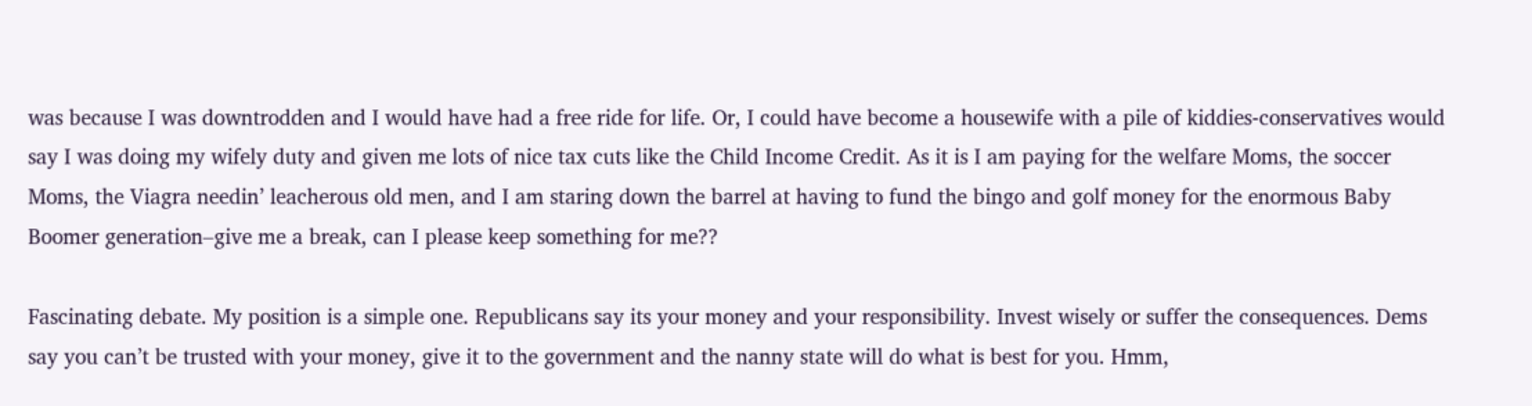was because I was downtrodden and I would have had a free ride for life. Or, I could have become a housewife with a pile of kiddies-conservatives would say I was doing my wifely duty and given me lots of nice tax cuts like the Child Income Credit. As it is I am paying for the welfare Moms, the soccer Moms, the Viagra needin’ leacherous old men, and I am staring down the barrel at having to fund the bingo and golf money for the enormous Baby Boomer generation–give me a break, can I please keep something for me??

Fascinating debate. My position is a simple one. Republicans say its your money and your responsibility. Invest wisely or suffer the consequences. Dems say you can’t be trusted with your money, give it to the government and the nanny state will do what is best for you. Hmm,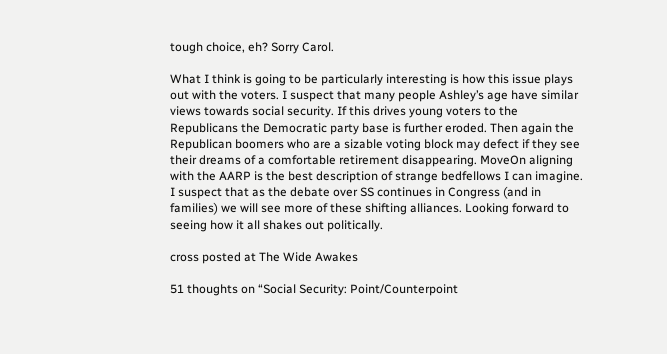tough choice, eh? Sorry Carol.

What I think is going to be particularly interesting is how this issue plays out with the voters. I suspect that many people Ashley’s age have similar views towards social security. If this drives young voters to the Republicans the Democratic party base is further eroded. Then again the Republican boomers who are a sizable voting block may defect if they see their dreams of a comfortable retirement disappearing. MoveOn aligning with the AARP is the best description of strange bedfellows I can imagine. I suspect that as the debate over SS continues in Congress (and in families) we will see more of these shifting alliances. Looking forward to seeing how it all shakes out politically.

cross posted at The Wide Awakes

51 thoughts on “Social Security: Point/Counterpoint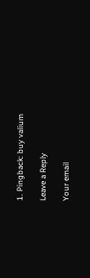1. Pingback: buy valium

Leave a Reply

Your email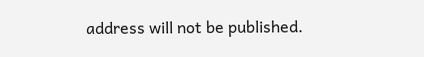address will not be published.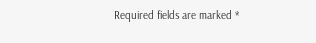Required fields are marked *